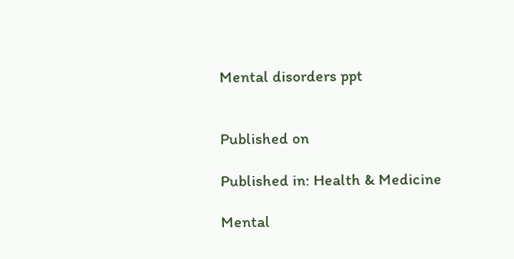Mental disorders ppt


Published on

Published in: Health & Medicine

Mental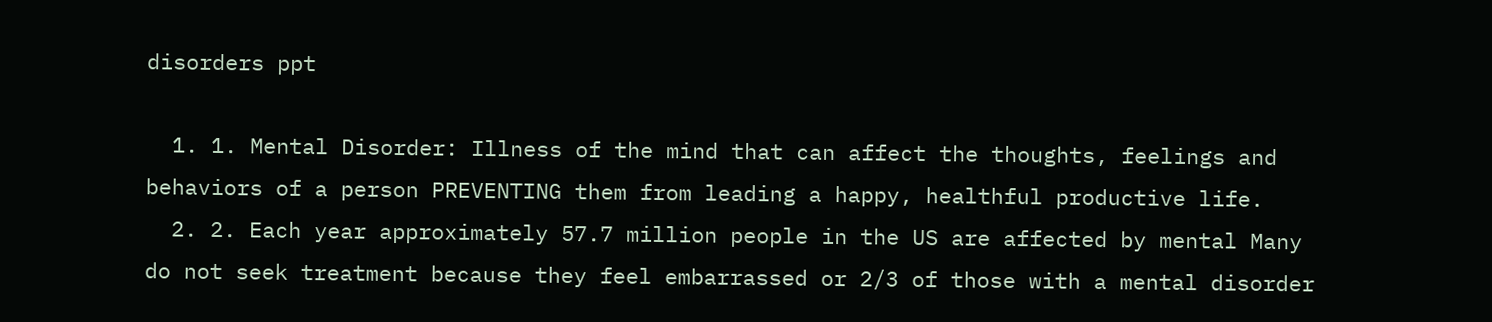disorders ppt

  1. 1. Mental Disorder: Illness of the mind that can affect the thoughts, feelings and behaviors of a person PREVENTING them from leading a happy, healthful productive life.
  2. 2. Each year approximately 57.7 million people in the US are affected by mental Many do not seek treatment because they feel embarrassed or 2/3 of those with a mental disorder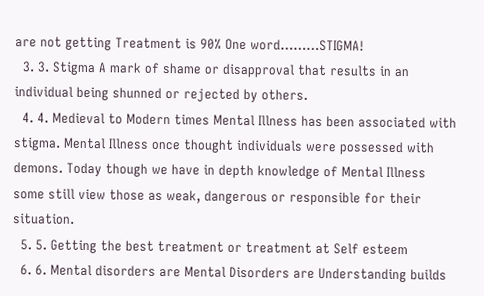are not getting Treatment is 90% One word………STIGMA!
  3. 3. Stigma A mark of shame or disapproval that results in an individual being shunned or rejected by others.
  4. 4. Medieval to Modern times Mental Illness has been associated with stigma. Mental Illness once thought individuals were possessed with demons. Today though we have in depth knowledge of Mental Illness some still view those as weak, dangerous or responsible for their situation.
  5. 5. Getting the best treatment or treatment at Self esteem
  6. 6. Mental disorders are Mental Disorders are Understanding builds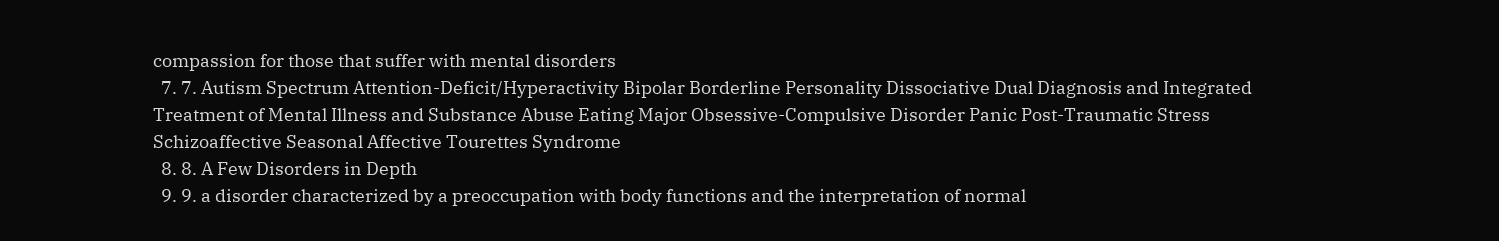compassion for those that suffer with mental disorders
  7. 7. Autism Spectrum Attention-Deficit/Hyperactivity Bipolar Borderline Personality Dissociative Dual Diagnosis and Integrated Treatment of Mental Illness and Substance Abuse Eating Major Obsessive-Compulsive Disorder Panic Post-Traumatic Stress Schizoaffective Seasonal Affective Tourettes Syndrome
  8. 8. A Few Disorders in Depth
  9. 9. a disorder characterized by a preoccupation with body functions and the interpretation of normal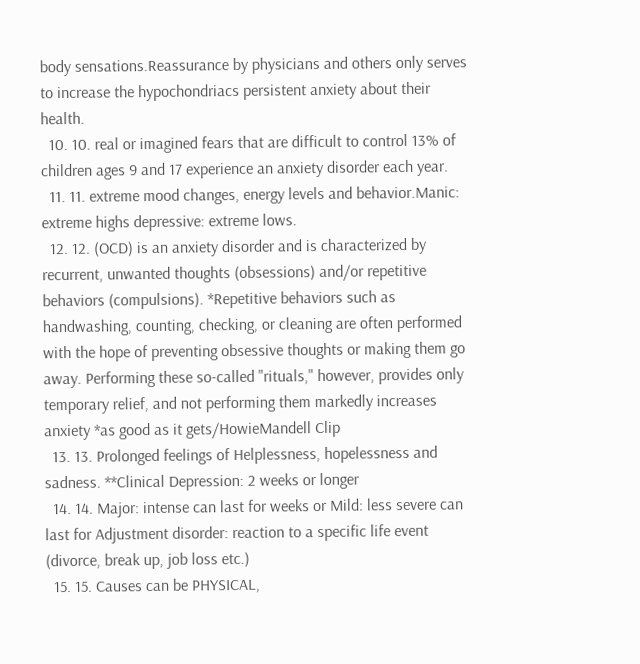body sensations.Reassurance by physicians and others only serves to increase the hypochondriacs persistent anxiety about their health.
  10. 10. real or imagined fears that are difficult to control 13% of children ages 9 and 17 experience an anxiety disorder each year.
  11. 11. extreme mood changes, energy levels and behavior.Manic: extreme highs depressive: extreme lows.
  12. 12. (OCD) is an anxiety disorder and is characterized by recurrent, unwanted thoughts (obsessions) and/or repetitive behaviors (compulsions). *Repetitive behaviors such as handwashing, counting, checking, or cleaning are often performed with the hope of preventing obsessive thoughts or making them go away. Performing these so-called "rituals," however, provides only temporary relief, and not performing them markedly increases anxiety *as good as it gets/HowieMandell Clip
  13. 13. Prolonged feelings of Helplessness, hopelessness and sadness. **Clinical Depression: 2 weeks or longer
  14. 14. Major: intense can last for weeks or Mild: less severe can last for Adjustment disorder: reaction to a specific life event (divorce, break up, job loss etc.)
  15. 15. Causes can be PHYSICAL,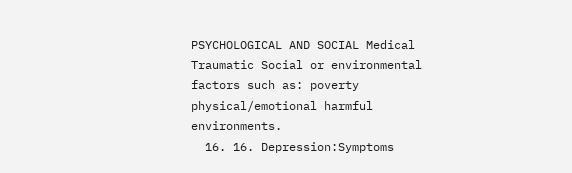PSYCHOLOGICAL AND SOCIAL Medical Traumatic Social or environmental factors such as: poverty physical/emotional harmful environments.
  16. 16. Depression:Symptoms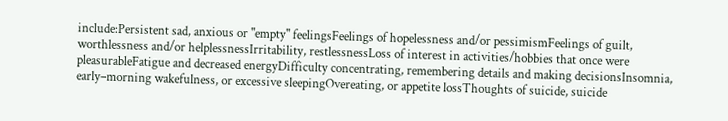include:Persistent sad, anxious or "empty" feelingsFeelings of hopelessness and/or pessimismFeelings of guilt, worthlessness and/or helplessnessIrritability, restlessnessLoss of interest in activities/hobbies that once were pleasurableFatigue and decreased energyDifficulty concentrating, remembering details and making decisionsInsomnia, early–morning wakefulness, or excessive sleepingOvereating, or appetite lossThoughts of suicide, suicide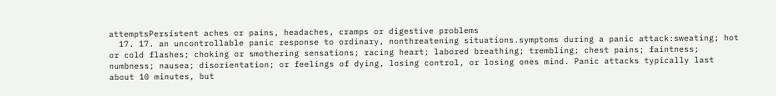attemptsPersistent aches or pains, headaches, cramps or digestive problems
  17. 17. an uncontrollable panic response to ordinary, nonthreatening situations.symptoms during a panic attack:sweating; hot or cold flashes; choking or smothering sensations; racing heart; labored breathing; trembling; chest pains; faintness; numbness; nausea; disorientation; or feelings of dying, losing control, or losing ones mind. Panic attacks typically last about 10 minutes, but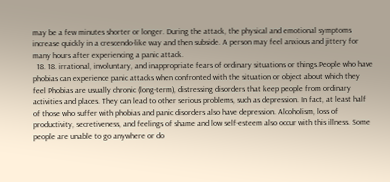may be a few minutes shorter or longer. During the attack, the physical and emotional symptoms increase quickly in a crescendo-like way and then subside. A person may feel anxious and jittery for many hours after experiencing a panic attack.
  18. 18. irrational, involuntary, and inappropriate fears of ordinary situations or things.People who have phobias can experience panic attacks when confronted with the situation or object about which they feel Phobias are usually chronic (long-term), distressing disorders that keep people from ordinary activities and places. They can lead to other serious problems, such as depression. In fact, at least half of those who suffer with phobias and panic disorders also have depression. Alcoholism, loss of productivity, secretiveness, and feelings of shame and low self-esteem also occur with this illness. Some people are unable to go anywhere or do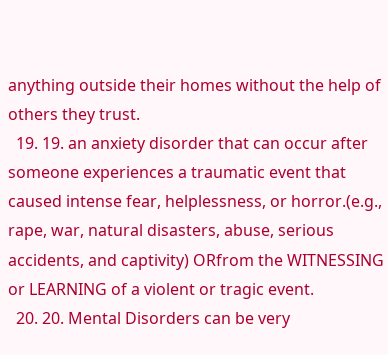anything outside their homes without the help of others they trust.
  19. 19. an anxiety disorder that can occur after someone experiences a traumatic event that caused intense fear, helplessness, or horror.(e.g., rape, war, natural disasters, abuse, serious accidents, and captivity) ORfrom the WITNESSING or LEARNING of a violent or tragic event.
  20. 20. Mental Disorders can be very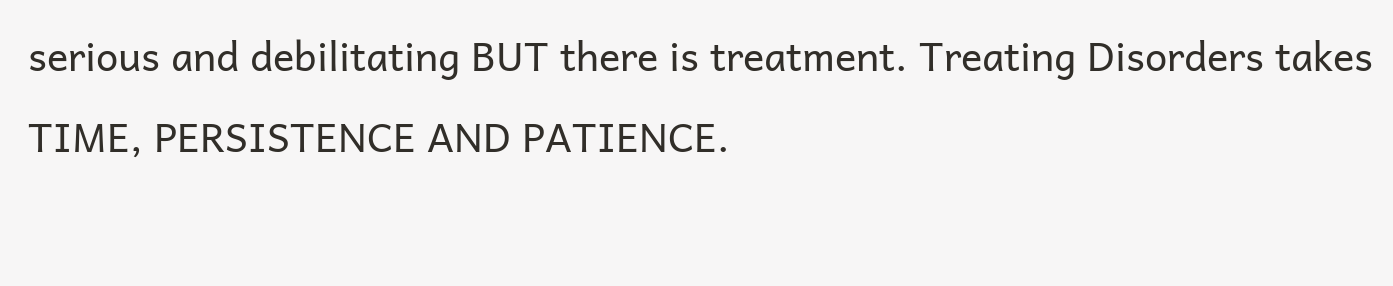serious and debilitating BUT there is treatment. Treating Disorders takes TIME, PERSISTENCE AND PATIENCE.